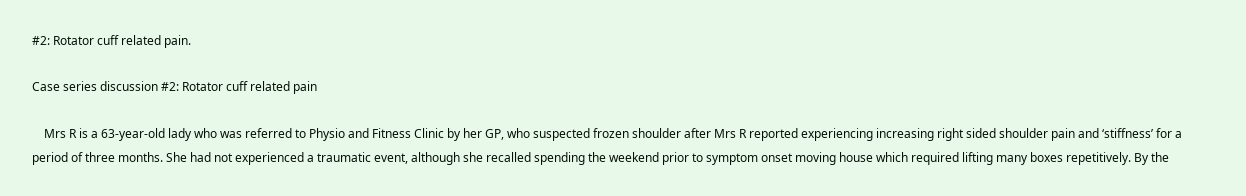#2: Rotator cuff related pain.

Case series discussion #2: Rotator cuff related pain

    Mrs R is a 63-year-old lady who was referred to Physio and Fitness Clinic by her GP, who suspected frozen shoulder after Mrs R reported experiencing increasing right sided shoulder pain and ‘stiffness’ for a period of three months. She had not experienced a traumatic event, although she recalled spending the weekend prior to symptom onset moving house which required lifting many boxes repetitively. By the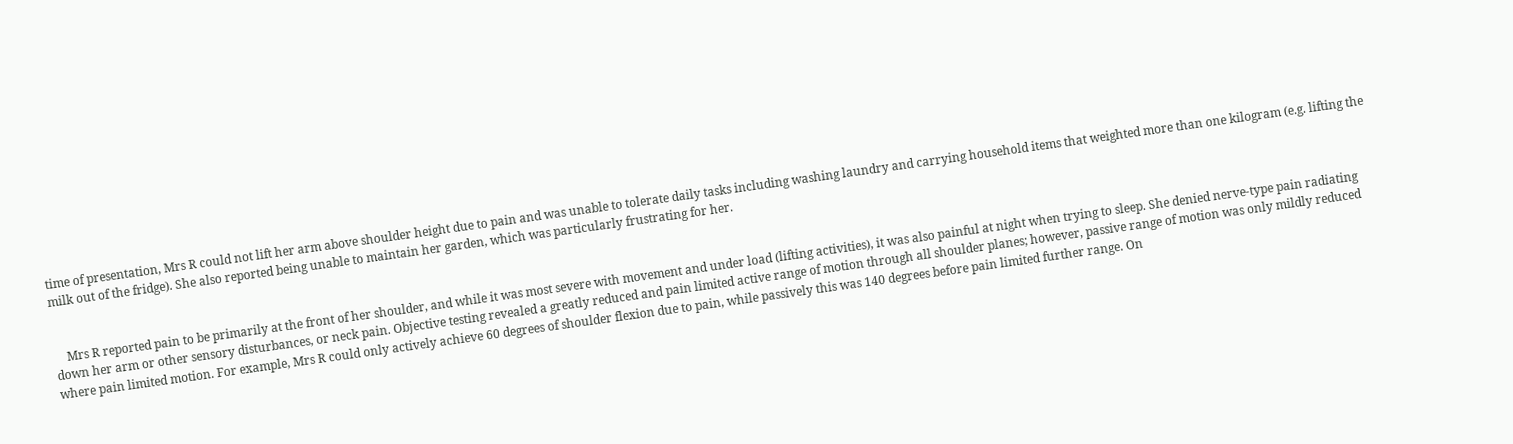time of presentation, Mrs R could not lift her arm above shoulder height due to pain and was unable to tolerate daily tasks including washing laundry and carrying household items that weighted more than one kilogram (e.g. lifting the milk out of the fridge). She also reported being unable to maintain her garden, which was particularly frustrating for her.


    Mrs R reported pain to be primarily at the front of her shoulder, and while it was most severe with movement and under load (lifting activities), it was also painful at night when trying to sleep. She denied nerve-type pain radiating down her arm or other sensory disturbances, or neck pain. Objective testing revealed a greatly reduced and pain limited active range of motion through all shoulder planes; however, passive range of motion was only mildly reduced where pain limited motion. For example, Mrs R could only actively achieve 60 degrees of shoulder flexion due to pain, while passively this was 140 degrees before pain limited further range. On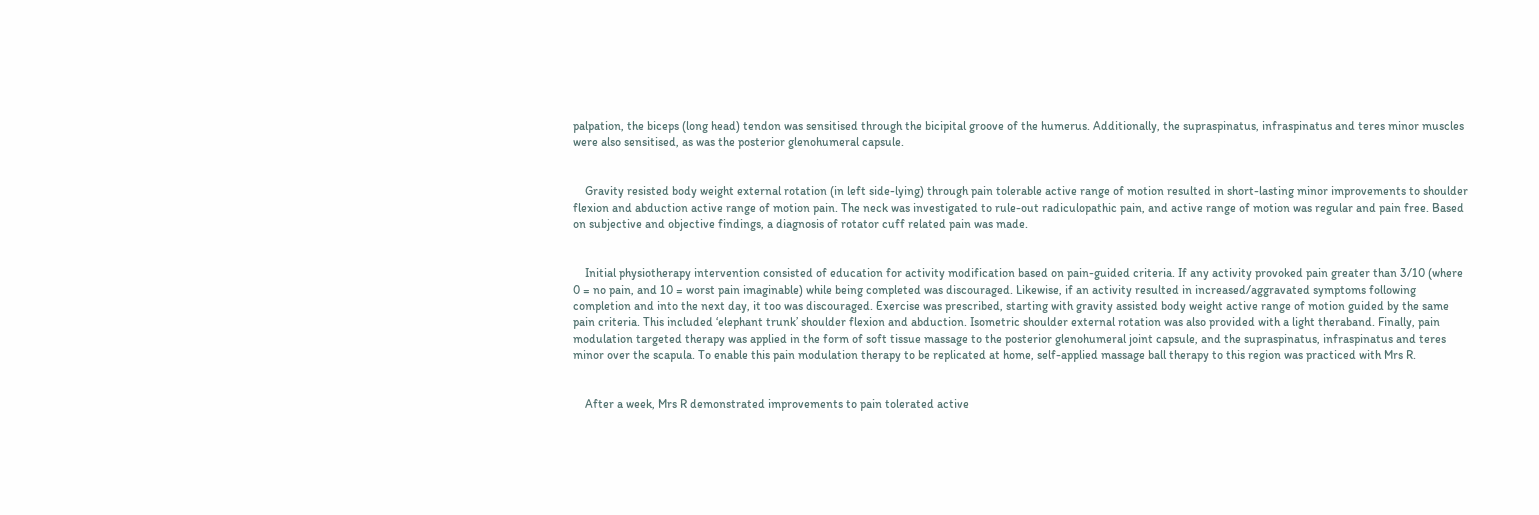palpation, the biceps (long head) tendon was sensitised through the bicipital groove of the humerus. Additionally, the supraspinatus, infraspinatus and teres minor muscles were also sensitised, as was the posterior glenohumeral capsule.


    Gravity resisted body weight external rotation (in left side-lying) through pain tolerable active range of motion resulted in short-lasting minor improvements to shoulder flexion and abduction active range of motion pain. The neck was investigated to rule-out radiculopathic pain, and active range of motion was regular and pain free. Based on subjective and objective findings, a diagnosis of rotator cuff related pain was made.


    Initial physiotherapy intervention consisted of education for activity modification based on pain-guided criteria. If any activity provoked pain greater than 3/10 (where 0 = no pain, and 10 = worst pain imaginable) while being completed was discouraged. Likewise, if an activity resulted in increased/aggravated symptoms following completion and into the next day, it too was discouraged. Exercise was prescribed, starting with gravity assisted body weight active range of motion guided by the same pain criteria. This included ‘elephant trunk’ shoulder flexion and abduction. Isometric shoulder external rotation was also provided with a light theraband. Finally, pain modulation targeted therapy was applied in the form of soft tissue massage to the posterior glenohumeral joint capsule, and the supraspinatus, infraspinatus and teres minor over the scapula. To enable this pain modulation therapy to be replicated at home, self-applied massage ball therapy to this region was practiced with Mrs R.


    After a week, Mrs R demonstrated improvements to pain tolerated active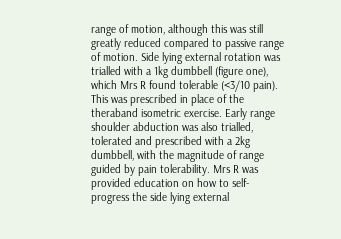range of motion, although this was still greatly reduced compared to passive range of motion. Side lying external rotation was trialled with a 1kg dumbbell (figure one), which Mrs R found tolerable (<3/10 pain). This was prescribed in place of the theraband isometric exercise. Early range shoulder abduction was also trialled, tolerated and prescribed with a 2kg dumbbell, with the magnitude of range guided by pain tolerability. Mrs R was provided education on how to self-progress the side lying external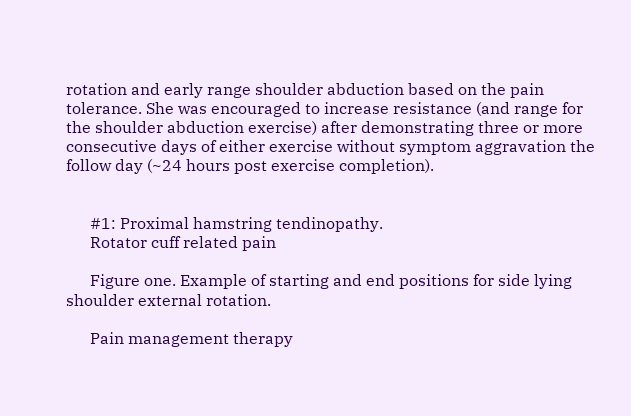rotation and early range shoulder abduction based on the pain tolerance. She was encouraged to increase resistance (and range for the shoulder abduction exercise) after demonstrating three or more consecutive days of either exercise without symptom aggravation the follow day (~24 hours post exercise completion).


      #1: Proximal hamstring tendinopathy.
      Rotator cuff related pain

      Figure one. Example of starting and end positions for side lying shoulder external rotation.

      Pain management therapy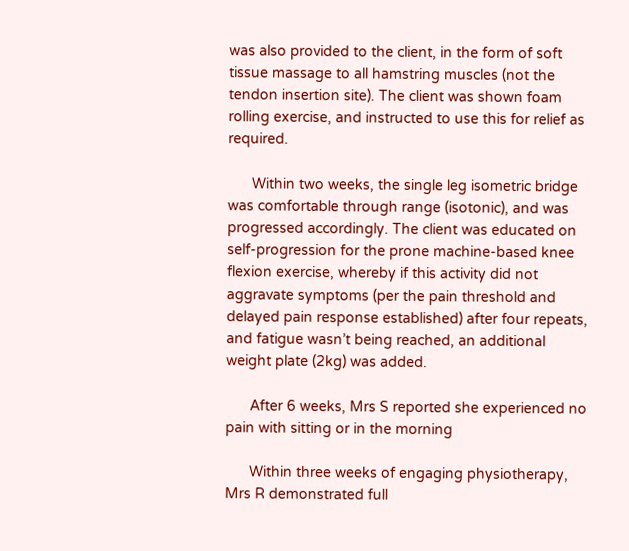was also provided to the client, in the form of soft tissue massage to all hamstring muscles (not the tendon insertion site). The client was shown foam rolling exercise, and instructed to use this for relief as required.

      Within two weeks, the single leg isometric bridge was comfortable through range (isotonic), and was progressed accordingly. The client was educated on self-progression for the prone machine-based knee flexion exercise, whereby if this activity did not aggravate symptoms (per the pain threshold and delayed pain response established) after four repeats, and fatigue wasn’t being reached, an additional weight plate (2kg) was added.

      After 6 weeks, Mrs S reported she experienced no pain with sitting or in the morning

      Within three weeks of engaging physiotherapy, Mrs R demonstrated full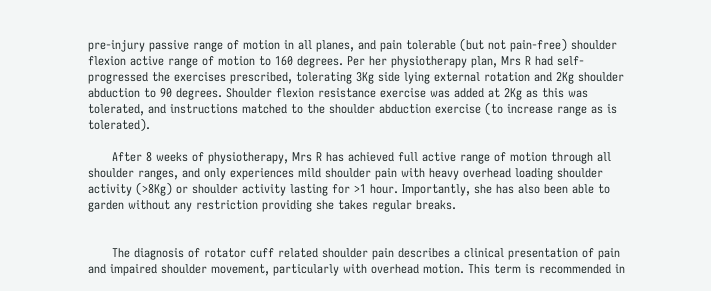pre-injury passive range of motion in all planes, and pain tolerable (but not pain-free) shoulder flexion active range of motion to 160 degrees. Per her physiotherapy plan, Mrs R had self-progressed the exercises prescribed, tolerating 3Kg side lying external rotation and 2Kg shoulder abduction to 90 degrees. Shoulder flexion resistance exercise was added at 2Kg as this was tolerated, and instructions matched to the shoulder abduction exercise (to increase range as is tolerated).

      After 8 weeks of physiotherapy, Mrs R has achieved full active range of motion through all shoulder ranges, and only experiences mild shoulder pain with heavy overhead loading shoulder activity (>8Kg) or shoulder activity lasting for >1 hour. Importantly, she has also been able to garden without any restriction providing she takes regular breaks.


      The diagnosis of rotator cuff related shoulder pain describes a clinical presentation of pain and impaired shoulder movement, particularly with overhead motion. This term is recommended in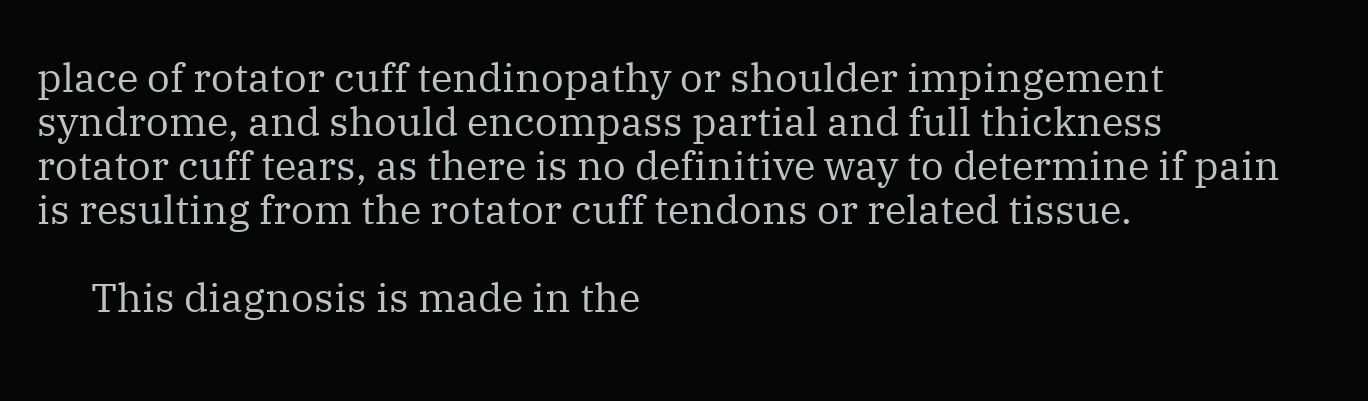place of rotator cuff tendinopathy or shoulder impingement syndrome, and should encompass partial and full thickness rotator cuff tears, as there is no definitive way to determine if pain is resulting from the rotator cuff tendons or related tissue.

      This diagnosis is made in the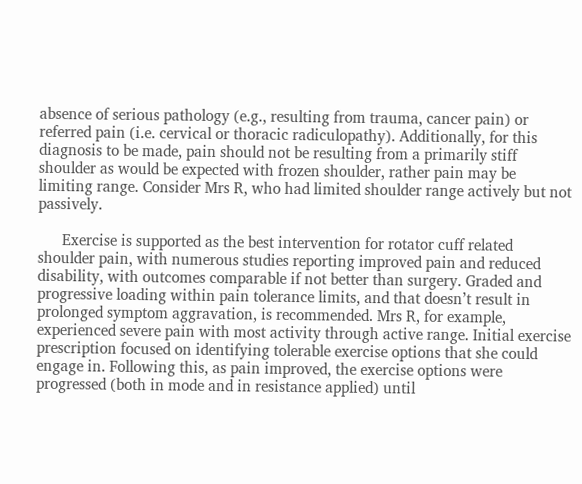absence of serious pathology (e.g., resulting from trauma, cancer pain) or referred pain (i.e. cervical or thoracic radiculopathy). Additionally, for this diagnosis to be made, pain should not be resulting from a primarily stiff shoulder as would be expected with frozen shoulder, rather pain may be limiting range. Consider Mrs R, who had limited shoulder range actively but not passively.

      Exercise is supported as the best intervention for rotator cuff related shoulder pain, with numerous studies reporting improved pain and reduced disability, with outcomes comparable if not better than surgery. Graded and progressive loading within pain tolerance limits, and that doesn’t result in prolonged symptom aggravation, is recommended. Mrs R, for example, experienced severe pain with most activity through active range. Initial exercise prescription focused on identifying tolerable exercise options that she could engage in. Following this, as pain improved, the exercise options were progressed (both in mode and in resistance applied) until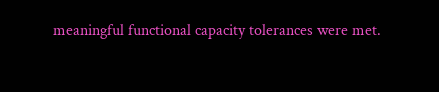meaningful functional capacity tolerances were met.